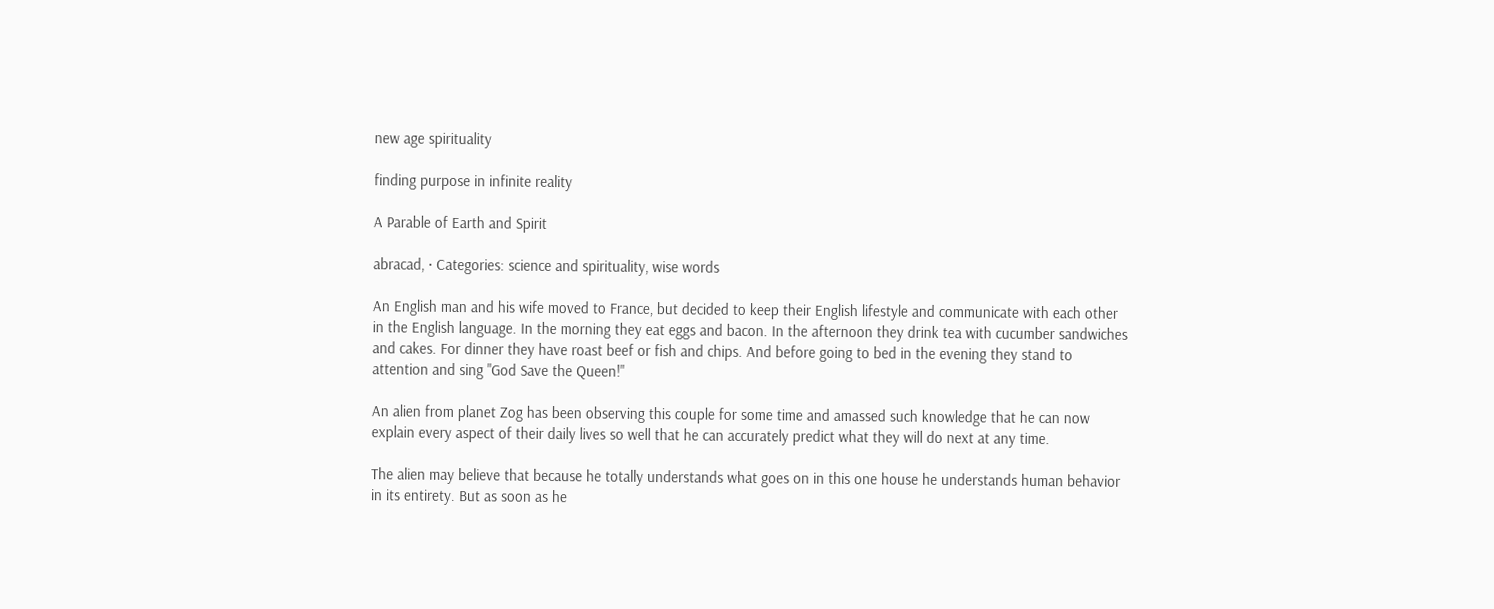new age spirituality

finding purpose in infinite reality

A Parable of Earth and Spirit

abracad, · Categories: science and spirituality, wise words

An English man and his wife moved to France, but decided to keep their English lifestyle and communicate with each other in the English language. In the morning they eat eggs and bacon. In the afternoon they drink tea with cucumber sandwiches and cakes. For dinner they have roast beef or fish and chips. And before going to bed in the evening they stand to attention and sing "God Save the Queen!"

An alien from planet Zog has been observing this couple for some time and amassed such knowledge that he can now explain every aspect of their daily lives so well that he can accurately predict what they will do next at any time.

The alien may believe that because he totally understands what goes on in this one house he understands human behavior in its entirety. But as soon as he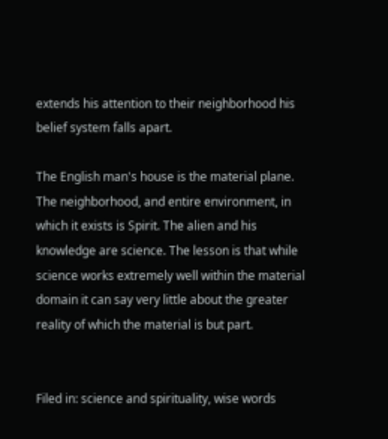extends his attention to their neighborhood his belief system falls apart.

The English man's house is the material plane. The neighborhood, and entire environment, in which it exists is Spirit. The alien and his knowledge are science. The lesson is that while science works extremely well within the material domain it can say very little about the greater reality of which the material is but part.


Filed in: science and spirituality, wise words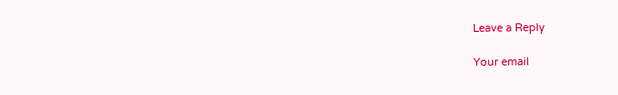Leave a Reply

Your email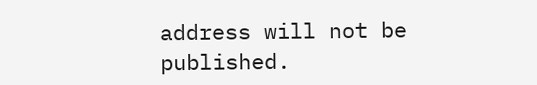address will not be published.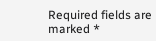Required fields are marked *